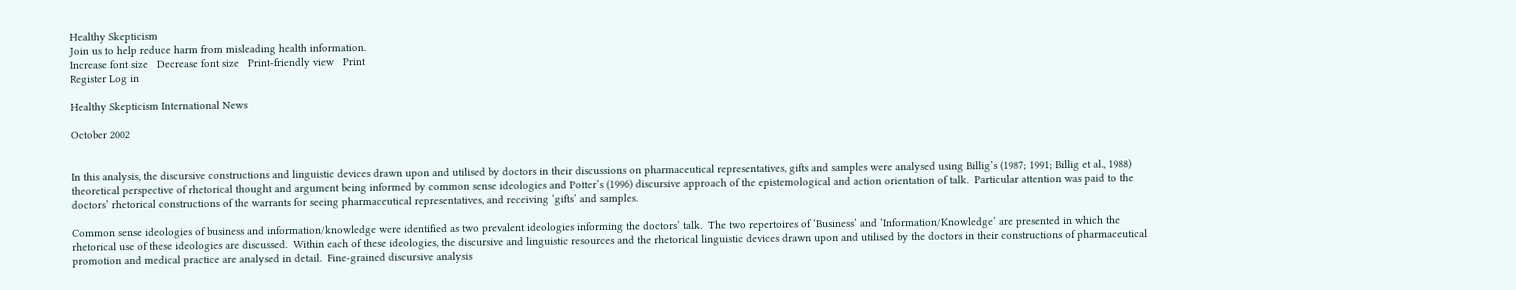Healthy Skepticism
Join us to help reduce harm from misleading health information.
Increase font size   Decrease font size   Print-friendly view   Print
Register Log in

Healthy Skepticism International News

October 2002


In this analysis, the discursive constructions and linguistic devices drawn upon and utilised by doctors in their discussions on pharmaceutical representatives, gifts and samples were analysed using Billig’s (1987; 1991; Billig et al., 1988) theoretical perspective of rhetorical thought and argument being informed by common sense ideologies and Potter’s (1996) discursive approach of the epistemological and action orientation of talk.  Particular attention was paid to the doctors’ rhetorical constructions of the warrants for seeing pharmaceutical representatives, and receiving ‘gifts’ and samples.

Common sense ideologies of business and information/knowledge were identified as two prevalent ideologies informing the doctors’ talk.  The two repertoires of ‘Business’ and ‘Information/Knowledge’ are presented in which the rhetorical use of these ideologies are discussed.  Within each of these ideologies, the discursive and linguistic resources and the rhetorical linguistic devices drawn upon and utilised by the doctors in their constructions of pharmaceutical promotion and medical practice are analysed in detail.  Fine-grained discursive analysis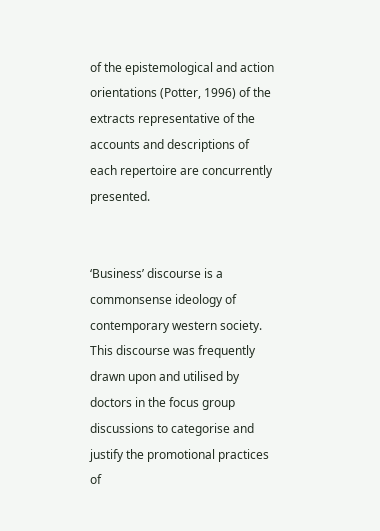of the epistemological and action orientations (Potter, 1996) of the extracts representative of the accounts and descriptions of each repertoire are concurrently presented.


‘Business’ discourse is a commonsense ideology of contemporary western society.  This discourse was frequently drawn upon and utilised by doctors in the focus group discussions to categorise and justify the promotional practices of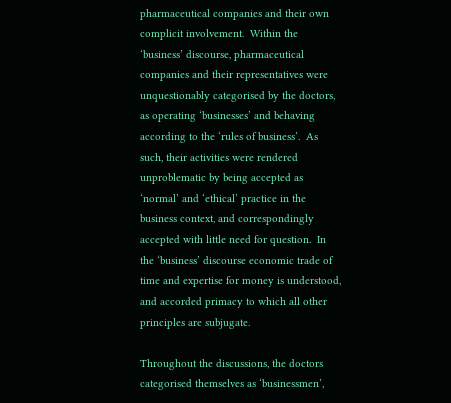pharmaceutical companies and their own complicit involvement.  Within the ‘business’ discourse, pharmaceutical companies and their representatives were unquestionably categorised by the doctors, as operating ‘businesses’ and behaving according to the ‘rules of business’.  As such, their activities were rendered unproblematic by being accepted as ‘normal’ and ‘ethical’ practice in the business context, and correspondingly accepted with little need for question.  In the ‘business’ discourse economic trade of time and expertise for money is understood, and accorded primacy to which all other principles are subjugate.

Throughout the discussions, the doctors categorised themselves as ‘businessmen’,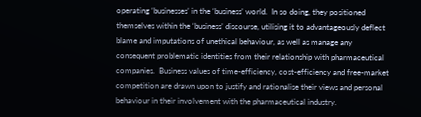operating ‘businesses’ in the ‘business’ world.  In so doing, they positioned themselves within the ‘business’ discourse, utilising it to advantageously deflect blame and imputations of unethical behaviour, as well as manage any consequent problematic identities from their relationship with pharmaceutical companies.  Business values of time-efficiency, cost-efficiency and free-market competition are drawn upon to justify and rationalise their views and personal behaviour in their involvement with the pharmaceutical industry.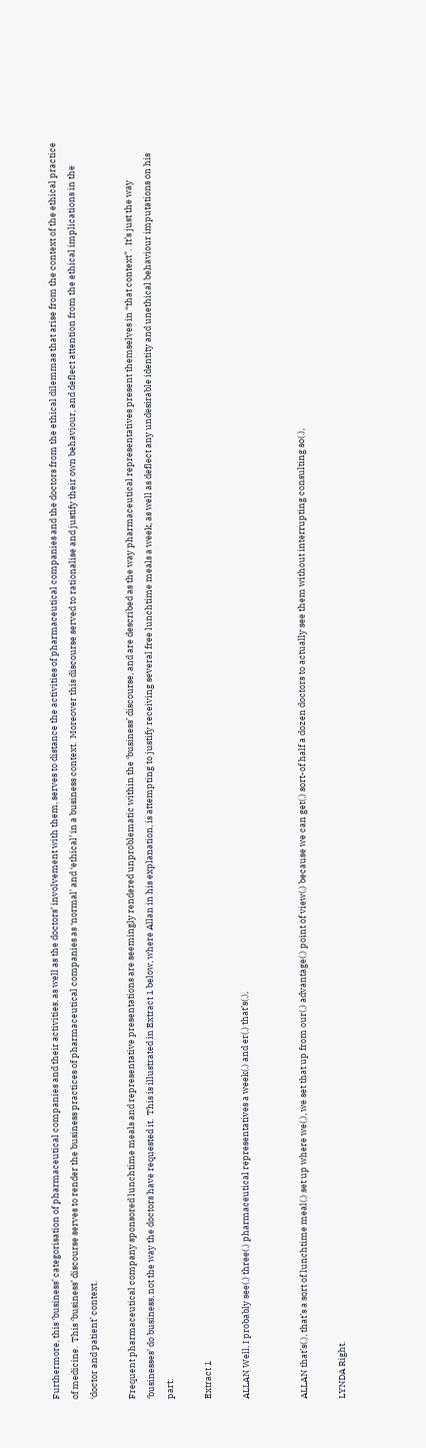Furthermore, this ‘business’ categorisation of pharmaceutical companies and their activities, as well as the doctors’ involvement with them, serves to distance the activities of pharmaceutical companies and the doctors from the ethical dilemmas that arise from the context of the ethical practice of medicine.  This ‘business’ discourse serves to render the business practices of pharmaceutical companies as ‘normal’ and ‘ethical’ in a business context.  Moreover this discourse served to rationalise and justify their own behaviour, and deflect attention from the ethical implications in the ‘doctor and patient’ context.

Frequent pharmaceutical company sponsored lunchtime meals and representative presentations are seemingly rendered unproblematic within the ‘business’ discourse, and are described as the way pharmaceutical representatives present themselves in “that context”.  It’s just the way ‘businesses’ do business, not the way the doctors have requested it.  This is illustrated in Extract 1 below, where Allan in his explanation, is attempting to justify receiving several free lunchtime meals a week, as well as deflect any undesirable identity and unethical behaviour imputations on his part:

Extract 1

ALLAN Well, I probably see(.) three(.) pharmaceutical representatives a week(.) and er(.) that’s(.),


ALLAN that’s(.), that’s a sort of lunchtime meal(.) set up where we(.), we set that up from our(.) advantage(.) point of view(.) because we can get(.) sort-of half a dozen doctors to actually see them without interrupting consulting so(.),

LYNDA Right.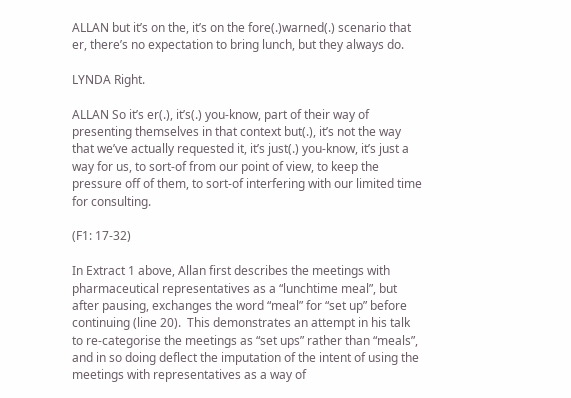ALLAN but it’s on the, it’s on the fore(.)warned(.) scenario that er, there’s no expectation to bring lunch, but they always do.

LYNDA Right.

ALLAN So it’s er(.), it’s(.) you-know, part of their way of presenting themselves in that context but(.), it’s not the way that we’ve actually requested it, it’s just(.) you-know, it’s just a way for us, to sort-of from our point of view, to keep the pressure off of them, to sort-of interfering with our limited time for consulting.

(F1: 17-32)

In Extract 1 above, Allan first describes the meetings with pharmaceutical representatives as a “lunchtime meal”, but after pausing, exchanges the word “meal” for “set up” before continuing (line 20).  This demonstrates an attempt in his talk to re-categorise the meetings as “set ups” rather than “meals”, and in so doing deflect the imputation of the intent of using the meetings with representatives as a way of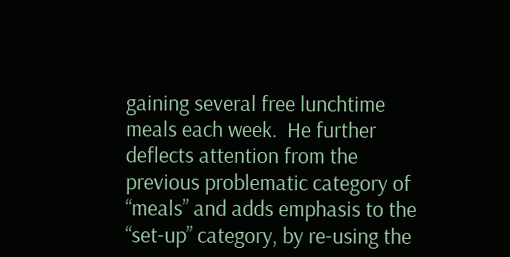gaining several free lunchtime meals each week.  He further deflects attention from the previous problematic category of “meals” and adds emphasis to the “set-up” category, by re-using the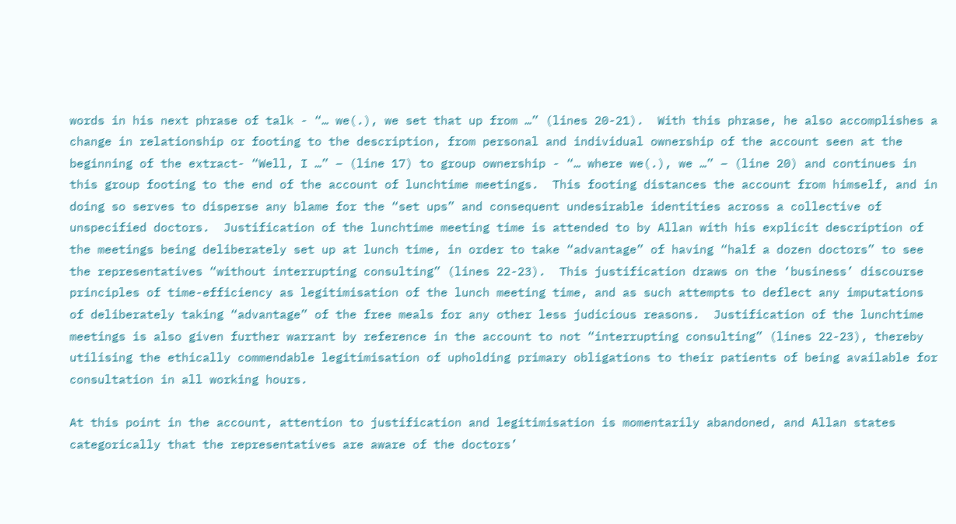words in his next phrase of talk - “… we(.), we set that up from …” (lines 20-21).  With this phrase, he also accomplishes a change in relationship or footing to the description, from personal and individual ownership of the account seen at the beginning of the extract- “Well, I …” – (line 17) to group ownership - “… where we(.), we …” – (line 20) and continues in this group footing to the end of the account of lunchtime meetings.  This footing distances the account from himself, and in doing so serves to disperse any blame for the “set ups” and consequent undesirable identities across a collective of unspecified doctors.  Justification of the lunchtime meeting time is attended to by Allan with his explicit description of the meetings being deliberately set up at lunch time, in order to take “advantage” of having “half a dozen doctors” to see the representatives “without interrupting consulting” (lines 22-23).  This justification draws on the ‘business’ discourse principles of time-efficiency as legitimisation of the lunch meeting time, and as such attempts to deflect any imputations of deliberately taking “advantage” of the free meals for any other less judicious reasons.  Justification of the lunchtime meetings is also given further warrant by reference in the account to not “interrupting consulting” (lines 22-23), thereby utilising the ethically commendable legitimisation of upholding primary obligations to their patients of being available for consultation in all working hours.

At this point in the account, attention to justification and legitimisation is momentarily abandoned, and Allan states categorically that the representatives are aware of the doctors’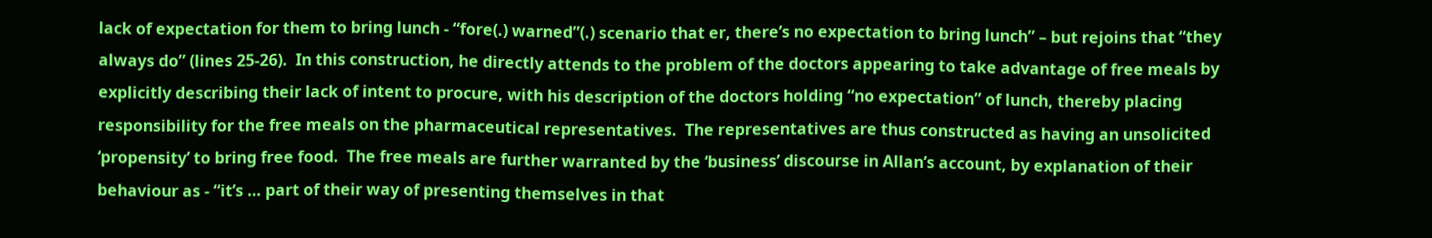lack of expectation for them to bring lunch - “fore(.) warned”(.) scenario that er, there’s no expectation to bring lunch” – but rejoins that “they always do” (lines 25-26).  In this construction, he directly attends to the problem of the doctors appearing to take advantage of free meals by explicitly describing their lack of intent to procure, with his description of the doctors holding “no expectation” of lunch, thereby placing responsibility for the free meals on the pharmaceutical representatives.  The representatives are thus constructed as having an unsolicited ‘propensity’ to bring free food.  The free meals are further warranted by the ‘business’ discourse in Allan’s account, by explanation of their behaviour as - “it’s … part of their way of presenting themselves in that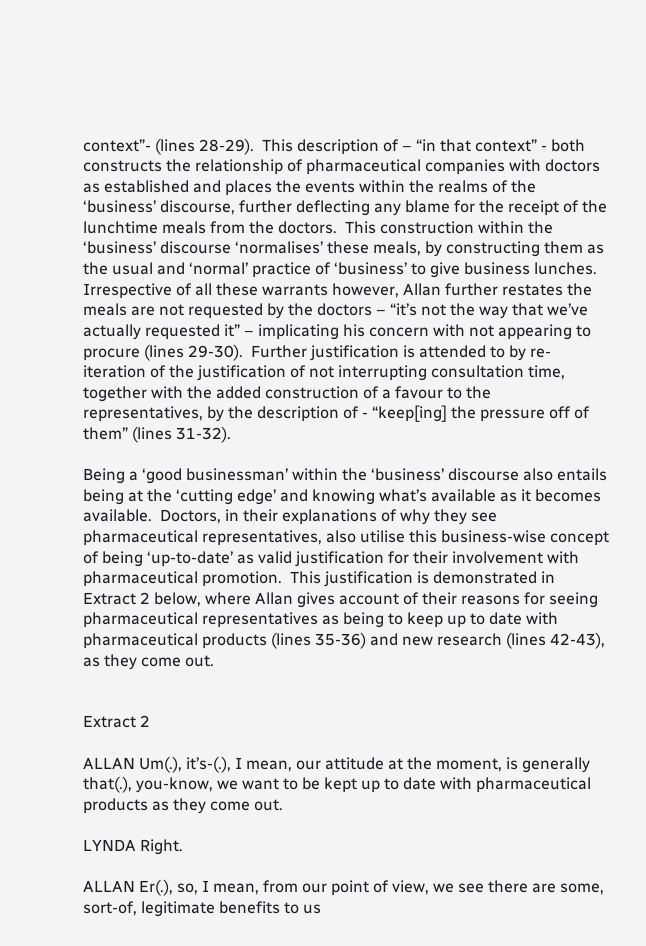context”- (lines 28-29).  This description of – “in that context” - both constructs the relationship of pharmaceutical companies with doctors as established and places the events within the realms of the ‘business’ discourse, further deflecting any blame for the receipt of the lunchtime meals from the doctors.  This construction within the ‘business’ discourse ‘normalises’ these meals, by constructing them as the usual and ‘normal’ practice of ‘business’ to give business lunches.  Irrespective of all these warrants however, Allan further restates the meals are not requested by the doctors – “it’s not the way that we’ve actually requested it” – implicating his concern with not appearing to procure (lines 29-30).  Further justification is attended to by re-iteration of the justification of not interrupting consultation time, together with the added construction of a favour to the representatives, by the description of - “keep[ing] the pressure off of them” (lines 31-32).

Being a ‘good businessman’ within the ‘business’ discourse also entails being at the ‘cutting edge’ and knowing what’s available as it becomes available.  Doctors, in their explanations of why they see pharmaceutical representatives, also utilise this business-wise concept of being ‘up-to-date’ as valid justification for their involvement with pharmaceutical promotion.  This justification is demonstrated in Extract 2 below, where Allan gives account of their reasons for seeing pharmaceutical representatives as being to keep up to date with pharmaceutical products (lines 35-36) and new research (lines 42-43), as they come out.


Extract 2

ALLAN Um(.), it’s-(.), I mean, our attitude at the moment, is generally that(.), you-know, we want to be kept up to date with pharmaceutical products as they come out.

LYNDA Right.

ALLAN Er(.), so, I mean, from our point of view, we see there are some, sort-of, legitimate benefits to us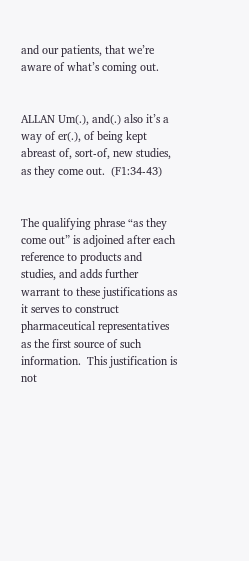and our patients, that we’re aware of what’s coming out.


ALLAN Um(.), and(.) also it’s a way of er(.), of being kept abreast of, sort-of, new studies, as they come out.  (F1:34-43)


The qualifying phrase “as they come out” is adjoined after each reference to products and studies, and adds further warrant to these justifications as it serves to construct pharmaceutical representatives as the first source of such information.  This justification is not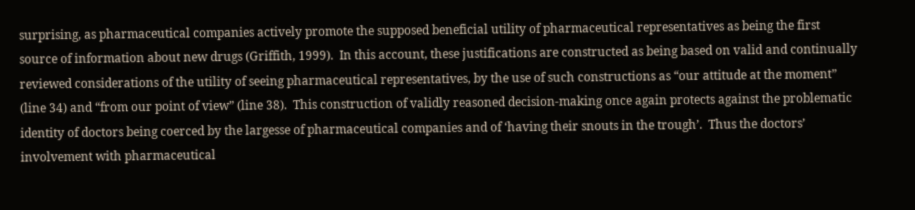surprising, as pharmaceutical companies actively promote the supposed beneficial utility of pharmaceutical representatives as being the first source of information about new drugs (Griffith, 1999).  In this account, these justifications are constructed as being based on valid and continually reviewed considerations of the utility of seeing pharmaceutical representatives, by the use of such constructions as “our attitude at the moment” (line 34) and “from our point of view” (line 38).  This construction of validly reasoned decision-making once again protects against the problematic identity of doctors being coerced by the largesse of pharmaceutical companies and of ‘having their snouts in the trough’.  Thus the doctors’ involvement with pharmaceutical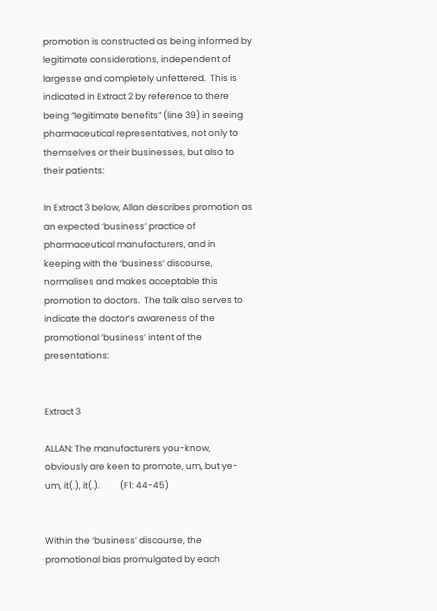promotion is constructed as being informed by legitimate considerations, independent of largesse and completely unfettered.  This is indicated in Extract 2 by reference to there being “legitimate benefits” (line 39) in seeing pharmaceutical representatives, not only to themselves or their businesses, but also to their patients:

In Extract 3 below, Allan describes promotion as an expected ‘business’ practice of pharmaceutical manufacturers, and in keeping with the ‘business’ discourse, normalises and makes acceptable this promotion to doctors.  The talk also serves to indicate the doctor’s awareness of the promotional ‘business’ intent of the presentations:


Extract 3

ALLAN: The manufacturers you-know, obviously are keen to promote, um, but ye-um, it(.), it(.).          (F1: 44-45)


Within the ‘business’ discourse, the promotional bias promulgated by each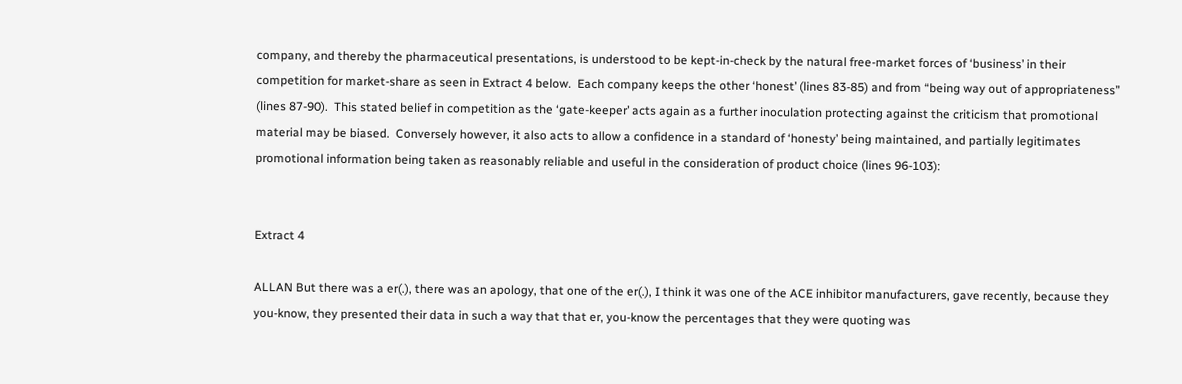company, and thereby the pharmaceutical presentations, is understood to be kept-in-check by the natural free-market forces of ‘business’ in their competition for market-share as seen in Extract 4 below.  Each company keeps the other ‘honest’ (lines 83-85) and from “being way out of appropriateness” (lines 87-90).  This stated belief in competition as the ‘gate-keeper’ acts again as a further inoculation protecting against the criticism that promotional material may be biased.  Conversely however, it also acts to allow a confidence in a standard of ‘honesty’ being maintained, and partially legitimates promotional information being taken as reasonably reliable and useful in the consideration of product choice (lines 96-103):


Extract 4

ALLAN But there was a er(.), there was an apology, that one of the er(.), I think it was one of the ACE inhibitor manufacturers, gave recently, because they you-know, they presented their data in such a way that that er, you-know the percentages that they were quoting was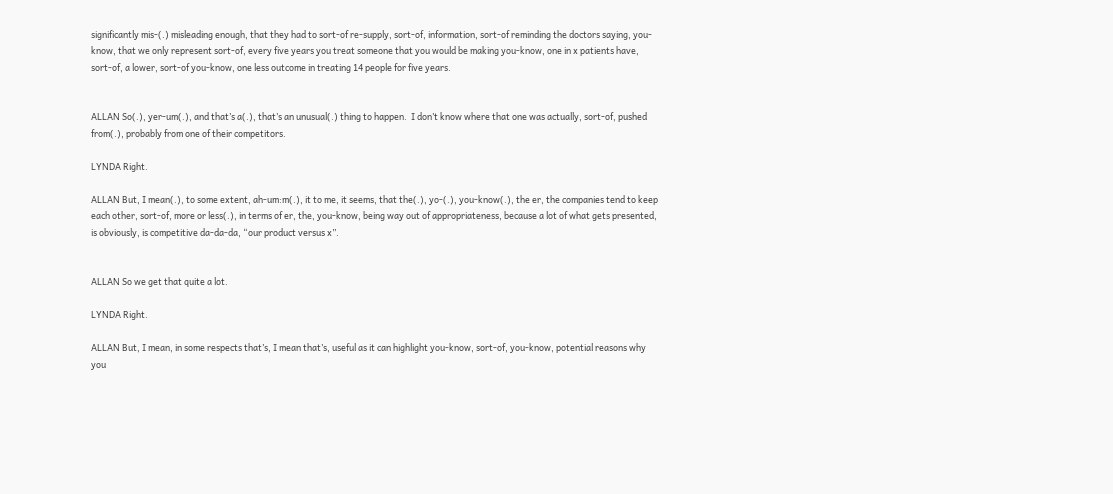significantly mis-(.) misleading enough, that they had to sort-of re-supply, sort-of, information, sort-of reminding the doctors saying, you-know, that we only represent sort-of, every five years you treat someone that you would be making you-know, one in x patients have, sort-of, a lower, sort-of you-know, one less outcome in treating 14 people for five years.


ALLAN So(.), yer-um(.), and that’s a(.), that’s an unusual(.) thing to happen.  I don’t know where that one was actually, sort-of, pushed from(.), probably from one of their competitors.

LYNDA Right.

ALLAN But, I mean(.), to some extent, ah-um:m(.), it to me, it seems, that the(.), yo-(.), you-know(.), the er, the companies tend to keep each other, sort-of, more or less(.), in terms of er, the, you-know, being way out of appropriateness, because a lot of what gets presented, is obviously, is competitive da-da-da, “our product versus x”.


ALLAN So we get that quite a lot.

LYNDA Right.

ALLAN But, I mean, in some respects that’s, I mean that’s, useful as it can highlight you-know, sort-of, you-know, potential reasons why you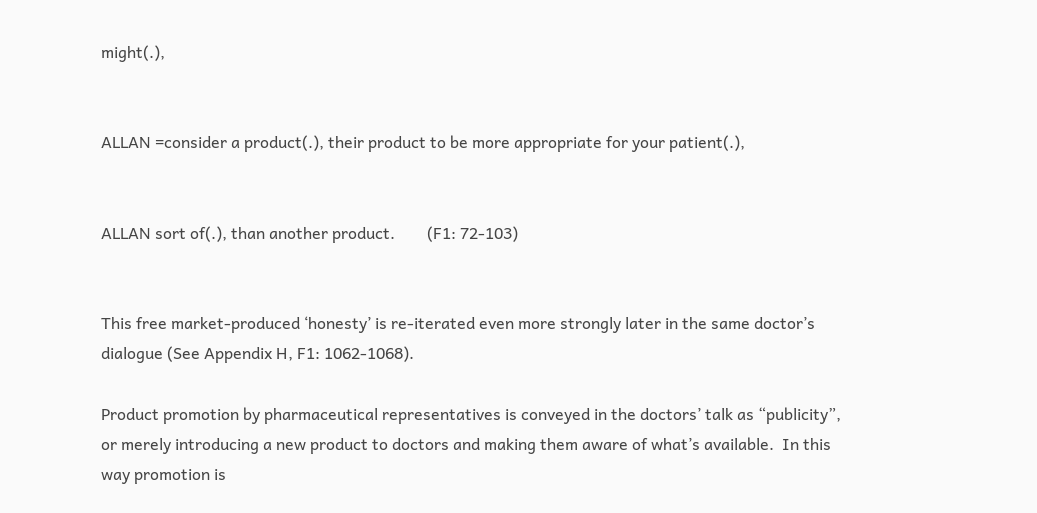might(.),


ALLAN =consider a product(.), their product to be more appropriate for your patient(.),


ALLAN sort of(.), than another product.        (F1: 72-103)


This free market-produced ‘honesty’ is re-iterated even more strongly later in the same doctor’s dialogue (See Appendix H, F1: 1062-1068).

Product promotion by pharmaceutical representatives is conveyed in the doctors’ talk as “publicity”, or merely introducing a new product to doctors and making them aware of what’s available.  In this way promotion is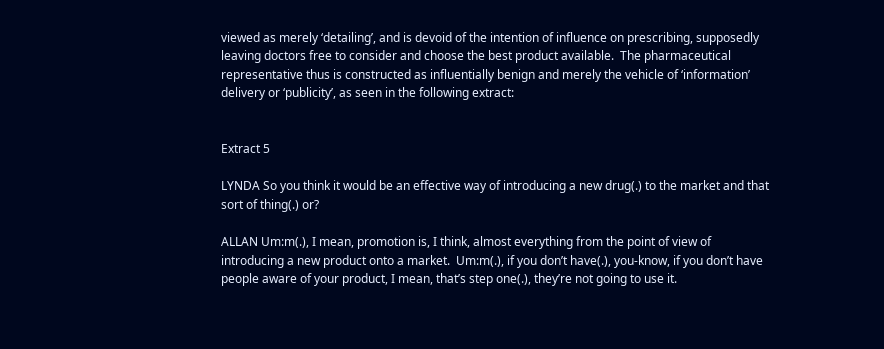viewed as merely ‘detailing’, and is devoid of the intention of influence on prescribing, supposedly leaving doctors free to consider and choose the best product available.  The pharmaceutical representative thus is constructed as influentially benign and merely the vehicle of ‘information’ delivery or ‘publicity’, as seen in the following extract:


Extract 5

LYNDA So you think it would be an effective way of introducing a new drug(.) to the market and that sort of thing(.) or?

ALLAN Um:m(.), I mean, promotion is, I think, almost everything from the point of view of introducing a new product onto a market.  Um:m(.), if you don’t have(.), you-know, if you don’t have people aware of your product, I mean, that’s step one(.), they’re not going to use it.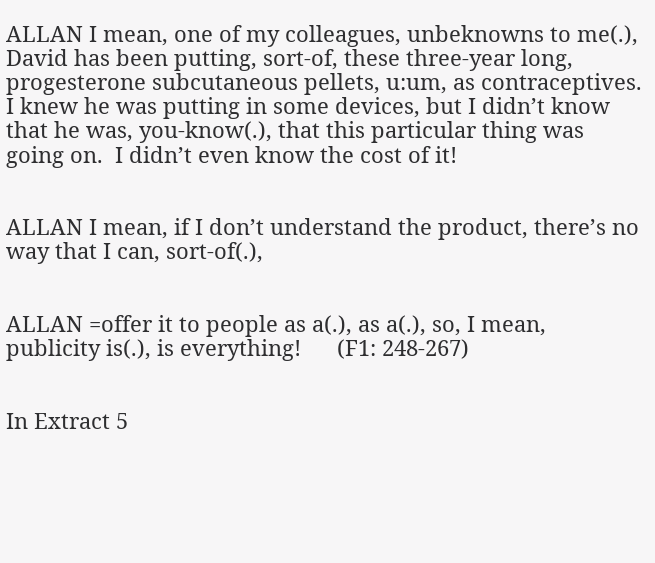ALLAN I mean, one of my colleagues, unbeknowns to me(.), David has been putting, sort-of, these three-year long, progesterone subcutaneous pellets, u:um, as contraceptives.  I knew he was putting in some devices, but I didn’t know that he was, you-know(.), that this particular thing was going on.  I didn’t even know the cost of it!


ALLAN I mean, if I don’t understand the product, there’s no way that I can, sort-of(.),


ALLAN =offer it to people as a(.), as a(.), so, I mean, publicity is(.), is everything!      (F1: 248-267)


In Extract 5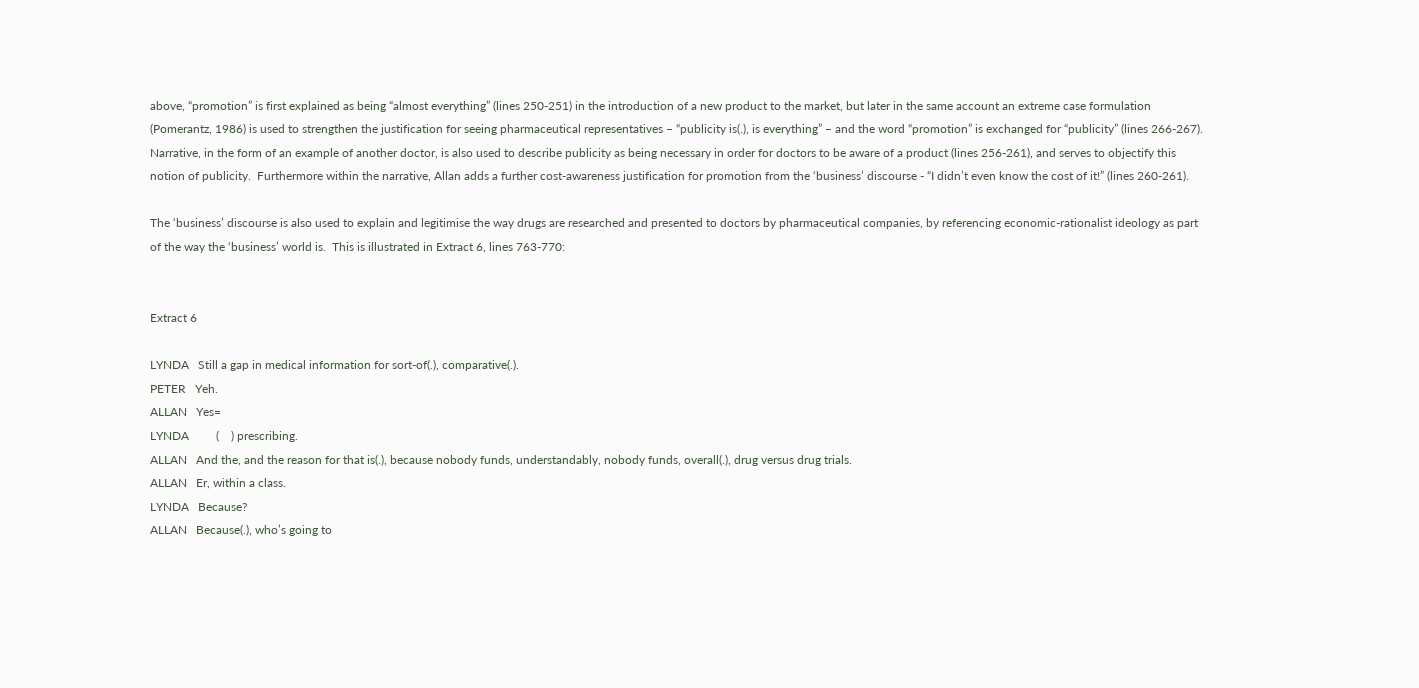above, “promotion” is first explained as being “almost everything” (lines 250-251) in the introduction of a new product to the market, but later in the same account an extreme case formulation (Pomerantz, 1986) is used to strengthen the justification for seeing pharmaceutical representatives – “publicity is(.), is everything” – and the word “promotion” is exchanged for “publicity” (lines 266-267).  Narrative, in the form of an example of another doctor, is also used to describe publicity as being necessary in order for doctors to be aware of a product (lines 256-261), and serves to objectify this notion of publicity.  Furthermore within the narrative, Allan adds a further cost-awareness justification for promotion from the ‘business’ discourse - “I didn’t even know the cost of it!” (lines 260-261).

The ‘business’ discourse is also used to explain and legitimise the way drugs are researched and presented to doctors by pharmaceutical companies, by referencing economic-rationalist ideology as part of the way the ‘business’ world is.  This is illustrated in Extract 6, lines 763-770:


Extract 6

LYNDA   Still a gap in medical information for sort-of(.), comparative(.).
PETER   Yeh.
ALLAN   Yes=
LYNDA         (    ) prescribing.
ALLAN   And the, and the reason for that is(.), because nobody funds, understandably, nobody funds, overall(.), drug versus drug trials.
ALLAN   Er, within a class.
LYNDA   Because?
ALLAN   Because(.), who’s going to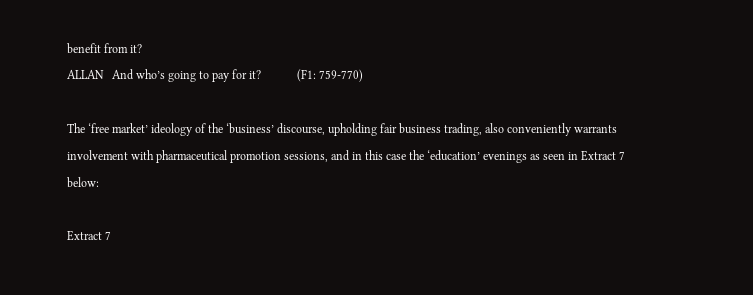benefit from it?
ALLAN   And who’s going to pay for it?            (F1: 759-770)

The ‘free market’ ideology of the ‘business’ discourse, upholding fair business trading, also conveniently warrants involvement with pharmaceutical promotion sessions, and in this case the ‘education’ evenings as seen in Extract 7 below:

Extract 7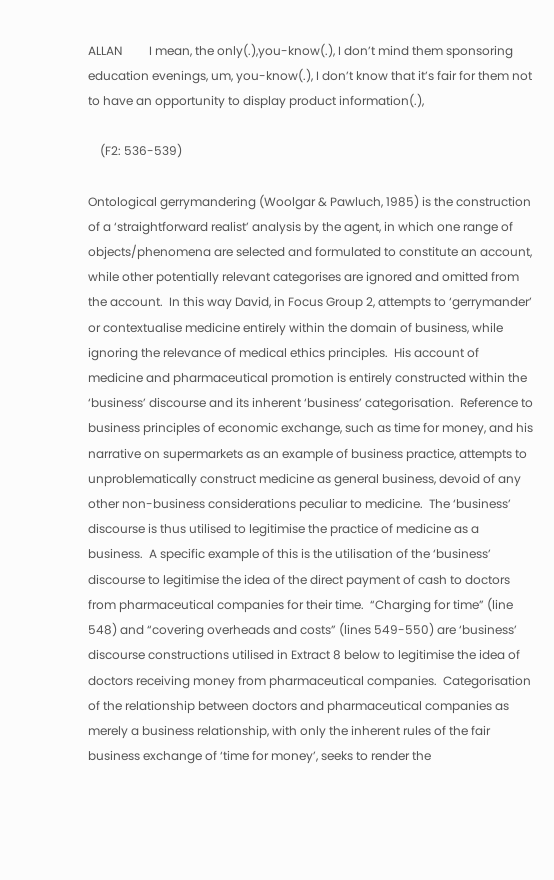ALLAN         I mean, the only(.),you-know(.), I don’t mind them sponsoring education evenings, um, you-know(.), I don’t know that it’s fair for them not to have an opportunity to display product information(.),

    (F2: 536-539)

Ontological gerrymandering (Woolgar & Pawluch, 1985) is the construction of a ‘straightforward realist’ analysis by the agent, in which one range of objects/phenomena are selected and formulated to constitute an account, while other potentially relevant categorises are ignored and omitted from the account.  In this way David, in Focus Group 2, attempts to ‘gerrymander’ or contextualise medicine entirely within the domain of business, while ignoring the relevance of medical ethics principles.  His account of medicine and pharmaceutical promotion is entirely constructed within the ‘business’ discourse and its inherent ‘business’ categorisation.  Reference to business principles of economic exchange, such as time for money, and his narrative on supermarkets as an example of business practice, attempts to unproblematically construct medicine as general business, devoid of any other non-business considerations peculiar to medicine.  The ‘business’ discourse is thus utilised to legitimise the practice of medicine as a business.  A specific example of this is the utilisation of the ‘business’ discourse to legitimise the idea of the direct payment of cash to doctors from pharmaceutical companies for their time.  “Charging for time” (line 548) and “covering overheads and costs” (lines 549-550) are ‘business’ discourse constructions utilised in Extract 8 below to legitimise the idea of doctors receiving money from pharmaceutical companies.  Categorisation of the relationship between doctors and pharmaceutical companies as merely a business relationship, with only the inherent rules of the fair business exchange of ‘time for money’, seeks to render the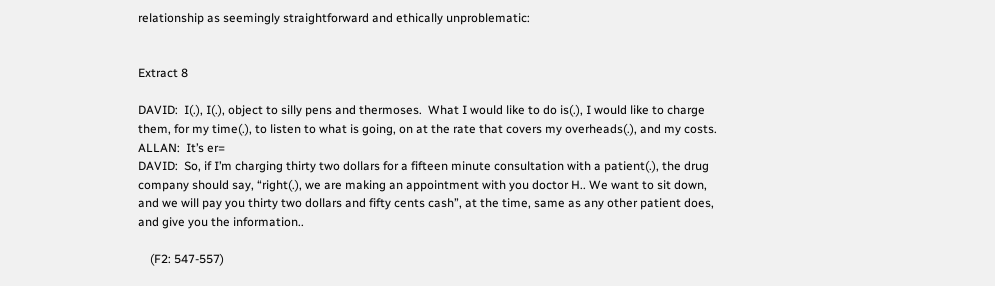relationship as seemingly straightforward and ethically unproblematic:


Extract 8

DAVID:  I(.), I(.), object to silly pens and thermoses.  What I would like to do is(.), I would like to charge them, for my time(.), to listen to what is going, on at the rate that covers my overheads(.), and my costs.
ALLAN:  It’s er=
DAVID:  So, if I’m charging thirty two dollars for a fifteen minute consultation with a patient(.), the drug company should say, “right(.), we are making an appointment with you doctor H.. We want to sit down, and we will pay you thirty two dollars and fifty cents cash”, at the time, same as any other patient does, and give you the information..

    (F2: 547-557)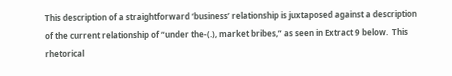This description of a straightforward ‘business’ relationship is juxtaposed against a description of the current relationship of “under the-(.), market bribes,” as seen in Extract 9 below.  This rhetorical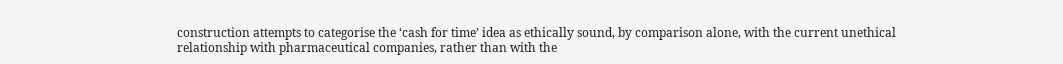construction attempts to categorise the ‘cash for time’ idea as ethically sound, by comparison alone, with the current unethical relationship with pharmaceutical companies, rather than with the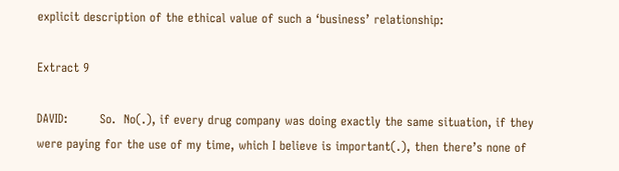explicit description of the ethical value of such a ‘business’ relationship:

Extract 9

DAVID:        So.  No(.), if every drug company was doing exactly the same situation, if they were paying for the use of my time, which I believe is important(.), then there’s none of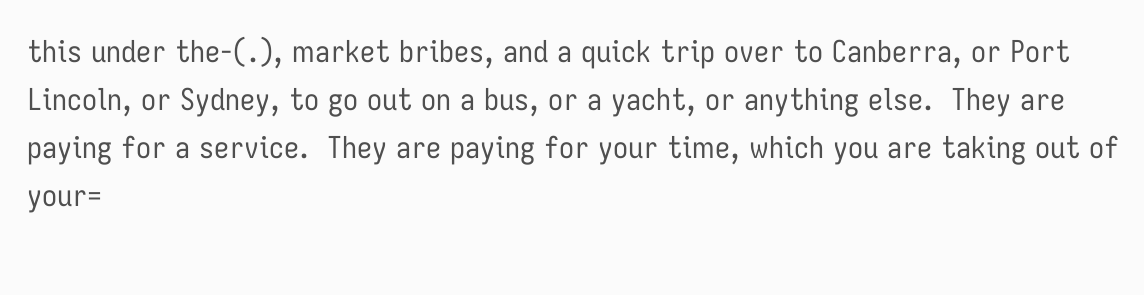this under the-(.), market bribes, and a quick trip over to Canberra, or Port Lincoln, or Sydney, to go out on a bus, or a yacht, or anything else.  They are paying for a service.  They are paying for your time, which you are taking out of your=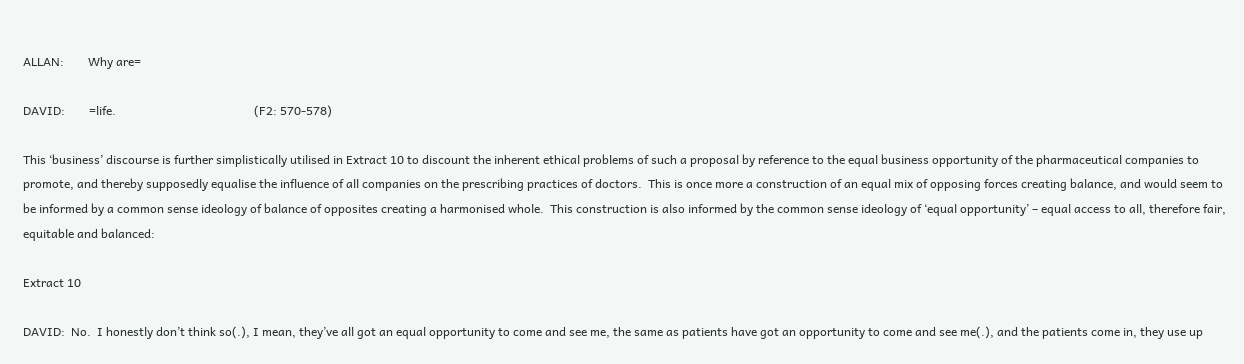ALLAN:        Why are=

DAVID:        =life.                                              (F2: 570-578)

This ‘business’ discourse is further simplistically utilised in Extract 10 to discount the inherent ethical problems of such a proposal by reference to the equal business opportunity of the pharmaceutical companies to promote, and thereby supposedly equalise the influence of all companies on the prescribing practices of doctors.  This is once more a construction of an equal mix of opposing forces creating balance, and would seem to be informed by a common sense ideology of balance of opposites creating a harmonised whole.  This construction is also informed by the common sense ideology of ‘equal opportunity’ – equal access to all, therefore fair, equitable and balanced:

Extract 10

DAVID:  No.  I honestly don’t think so(.), I mean, they’ve all got an equal opportunity to come and see me, the same as patients have got an opportunity to come and see me(.), and the patients come in, they use up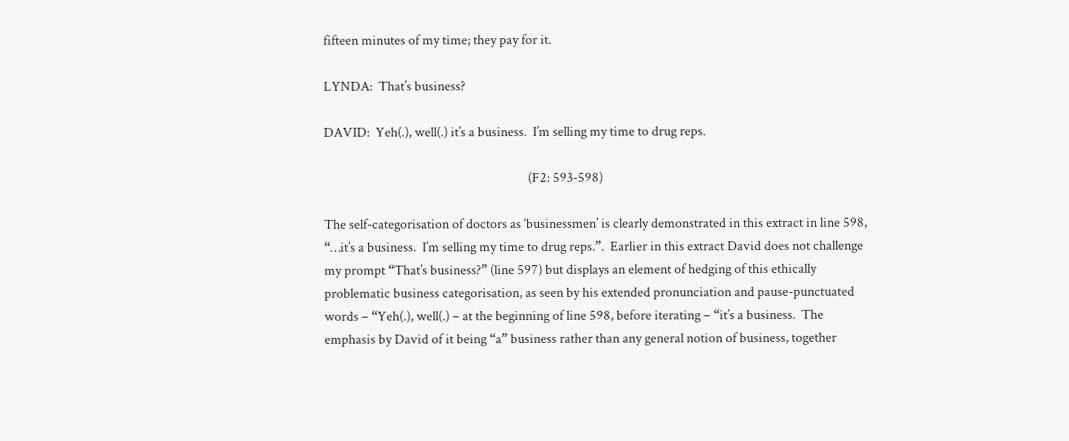fifteen minutes of my time; they pay for it.

LYNDA:  That’s business?

DAVID:  Yeh(.), well(.) it’s a business.  I’m selling my time to drug reps.

                                                                    (F2: 593-598)

The self-categorisation of doctors as ‘businessmen’ is clearly demonstrated in this extract in line 598, “…it’s a business.  I’m selling my time to drug reps.”.  Earlier in this extract David does not challenge my prompt “That’s business?” (line 597) but displays an element of hedging of this ethically problematic business categorisation, as seen by his extended pronunciation and pause-punctuated words – “Yeh(.), well(.) – at the beginning of line 598, before iterating – “it’s a business.  The emphasis by David of it being “a” business rather than any general notion of business, together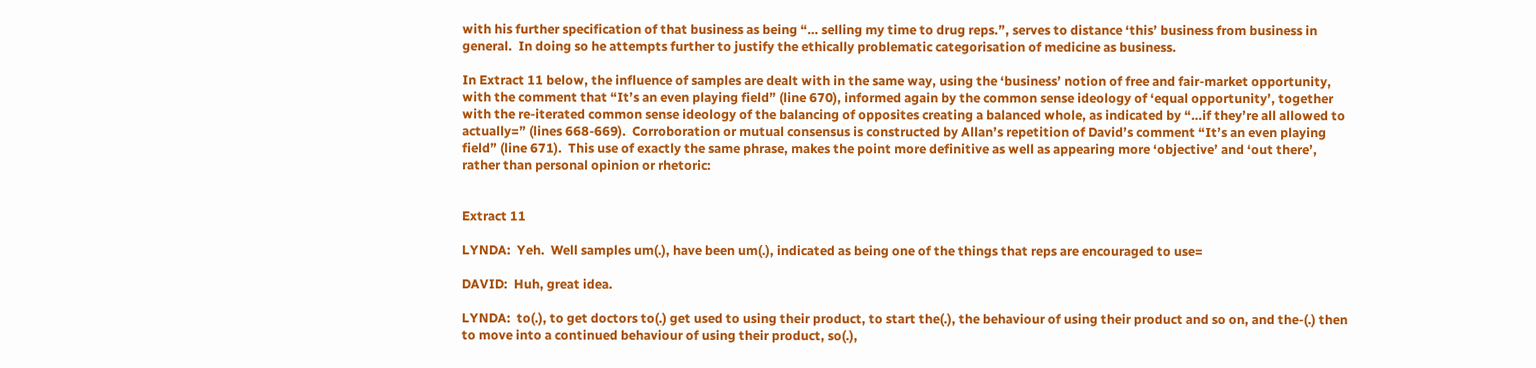with his further specification of that business as being “… selling my time to drug reps.”, serves to distance ‘this’ business from business in general.  In doing so he attempts further to justify the ethically problematic categorisation of medicine as business.

In Extract 11 below, the influence of samples are dealt with in the same way, using the ‘business’ notion of free and fair-market opportunity, with the comment that “It’s an even playing field” (line 670), informed again by the common sense ideology of ‘equal opportunity’, together with the re-iterated common sense ideology of the balancing of opposites creating a balanced whole, as indicated by “…if they’re all allowed to actually=” (lines 668-669).  Corroboration or mutual consensus is constructed by Allan’s repetition of David’s comment “It’s an even playing field” (line 671).  This use of exactly the same phrase, makes the point more definitive as well as appearing more ‘objective’ and ‘out there’, rather than personal opinion or rhetoric:


Extract 11

LYNDA:  Yeh.  Well samples um(.), have been um(.), indicated as being one of the things that reps are encouraged to use=

DAVID:  Huh, great idea.

LYNDA:  to(.), to get doctors to(.) get used to using their product, to start the(.), the behaviour of using their product and so on, and the-(.) then to move into a continued behaviour of using their product, so(.),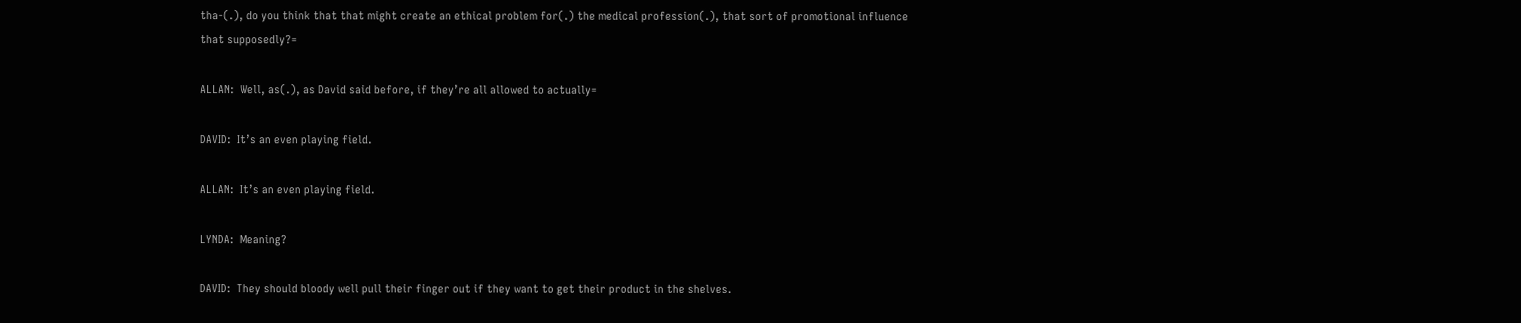tha-(.), do you think that that might create an ethical problem for(.) the medical profession(.), that sort of promotional influence that supposedly?=

ALLAN:  Well, as(.), as David said before, if they’re all allowed to actually=

DAVID:  It’s an even playing field.

ALLAN:  It’s an even playing field.

LYNDA:  Meaning?

DAVID:  They should bloody well pull their finger out if they want to get their product in the shelves.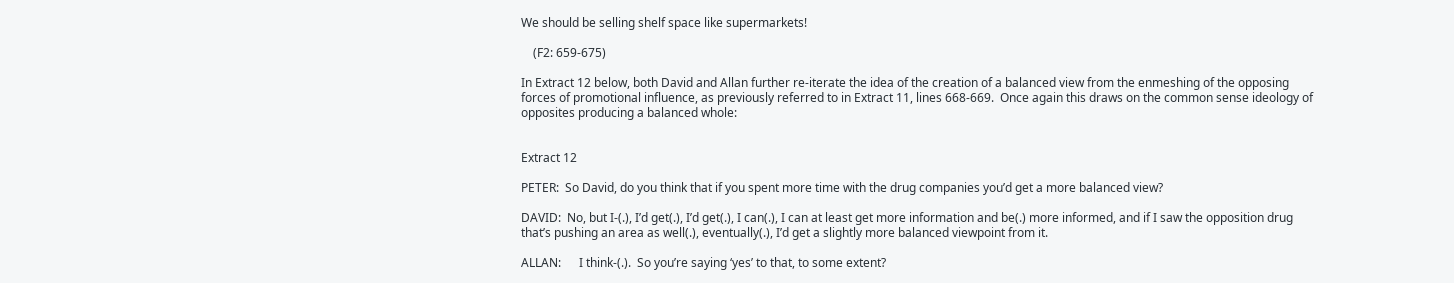We should be selling shelf space like supermarkets!

    (F2: 659-675)

In Extract 12 below, both David and Allan further re-iterate the idea of the creation of a balanced view from the enmeshing of the opposing forces of promotional influence, as previously referred to in Extract 11, lines 668-669.  Once again this draws on the common sense ideology of opposites producing a balanced whole:


Extract 12

PETER:  So David, do you think that if you spent more time with the drug companies you’d get a more balanced view?

DAVID:  No, but I-(.), I’d get(.), I’d get(.), I can(.), I can at least get more information and be(.) more informed, and if I saw the opposition drug that’s pushing an area as well(.), eventually(.), I’d get a slightly more balanced viewpoint from it.

ALLAN:      I think-(.).  So you’re saying ‘yes’ to that, to some extent?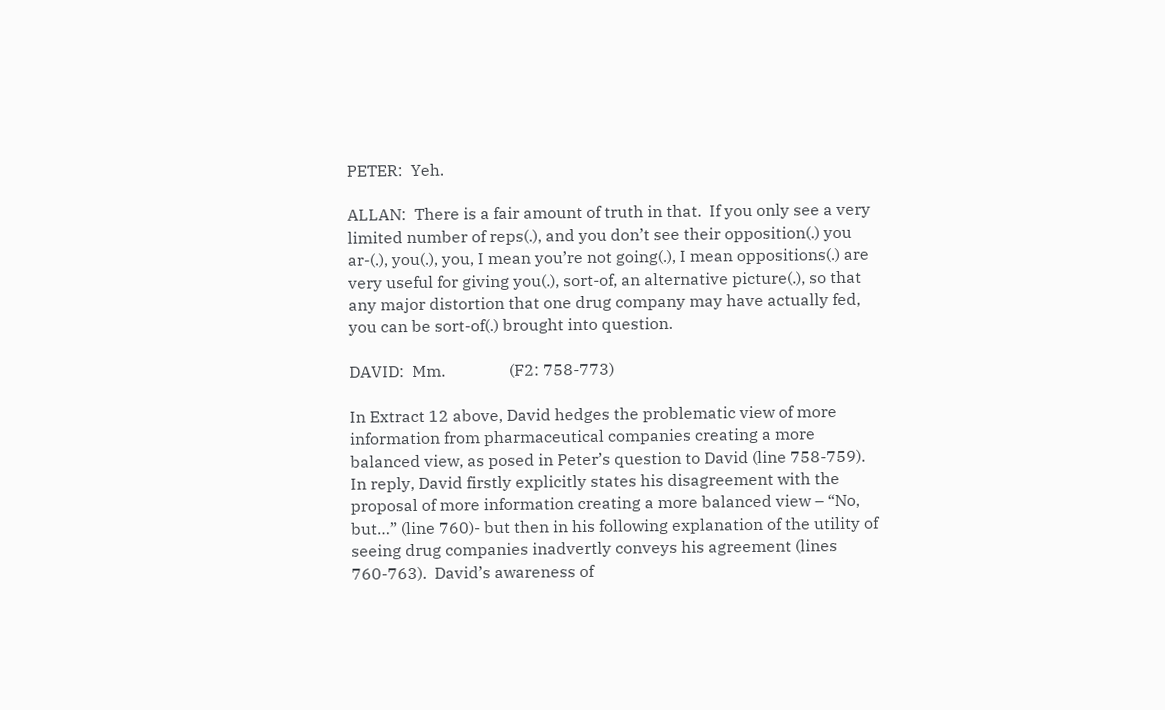PETER:  Yeh.

ALLAN:  There is a fair amount of truth in that.  If you only see a very limited number of reps(.), and you don’t see their opposition(.) you ar-(.), you(.), you, I mean you’re not going(.), I mean oppositions(.) are very useful for giving you(.), sort-of, an alternative picture(.), so that any major distortion that one drug company may have actually fed, you can be sort-of(.) brought into question.

DAVID:  Mm.                (F2: 758-773)

In Extract 12 above, David hedges the problematic view of more information from pharmaceutical companies creating a more balanced view, as posed in Peter’s question to David (line 758-759).  In reply, David firstly explicitly states his disagreement with the proposal of more information creating a more balanced view – “No, but…” (line 760)- but then in his following explanation of the utility of seeing drug companies inadvertly conveys his agreement (lines 760-763).  David’s awareness of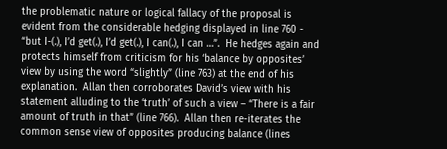the problematic nature or logical fallacy of the proposal is evident from the considerable hedging displayed in line 760 - “but I-(.), I’d get(.), I’d get(.), I can(.), I can …”.  He hedges again and protects himself from criticism for his ‘balance by opposites’ view by using the word “slightly” (line 763) at the end of his explanation.  Allan then corroborates David’s view with his statement alluding to the ‘truth’ of such a view – “There is a fair amount of truth in that” (line 766).  Allan then re-iterates the common sense view of opposites producing balance (lines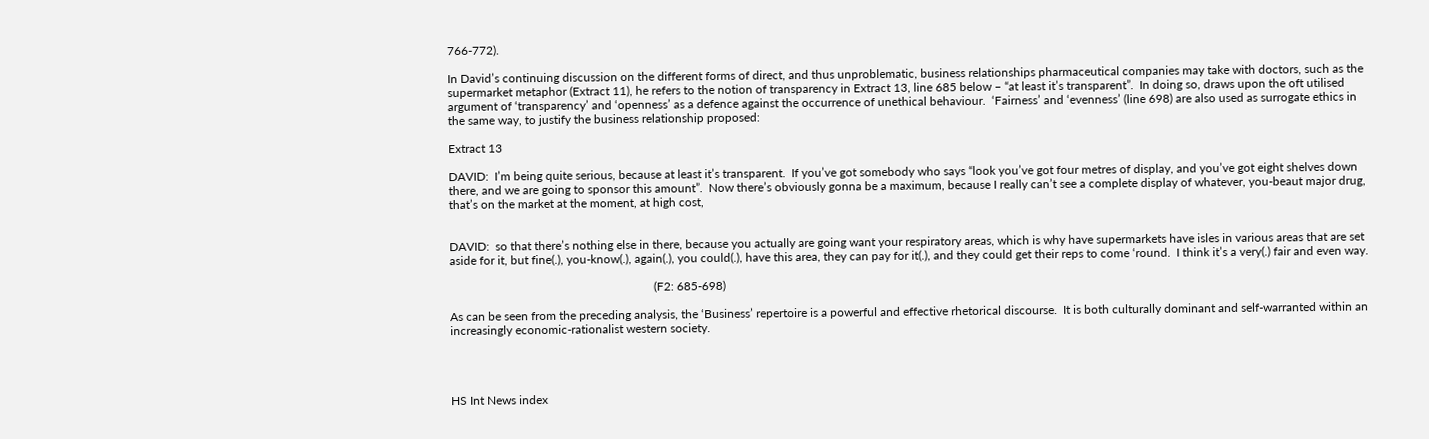766-772).

In David’s continuing discussion on the different forms of direct, and thus unproblematic, business relationships pharmaceutical companies may take with doctors, such as the supermarket metaphor (Extract 11), he refers to the notion of transparency in Extract 13, line 685 below – “at least it’s transparent”.  In doing so, draws upon the oft utilised argument of ‘transparency’ and ‘openness’ as a defence against the occurrence of unethical behaviour.  ‘Fairness’ and ‘evenness’ (line 698) are also used as surrogate ethics in the same way, to justify the business relationship proposed:

Extract 13

DAVID:  I’m being quite serious, because at least it’s transparent.  If you’ve got somebody who says “look you’ve got four metres of display, and you’ve got eight shelves down there, and we are going to sponsor this amount”.  Now there’s obviously gonna be a maximum, because I really can’t see a complete display of whatever, you-beaut major drug, that’s on the market at the moment, at high cost,


DAVID:  so that there’s nothing else in there, because you actually are going want your respiratory areas, which is why have supermarkets have isles in various areas that are set aside for it, but fine(.), you-know(.), again(.), you could(.), have this area, they can pay for it(.), and they could get their reps to come ‘round.  I think it’s a very(.) fair and even way.

                                                                    (F2: 685-698)

As can be seen from the preceding analysis, the ‘Business’ repertoire is a powerful and effective rhetorical discourse.  It is both culturally dominant and self-warranted within an increasingly economic-rationalist western society.




HS Int News index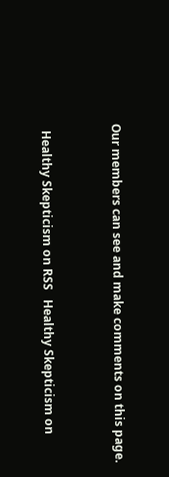Our members can see and make comments on this page.


  Healthy Skepticism on RSS   Healthy Skepticism on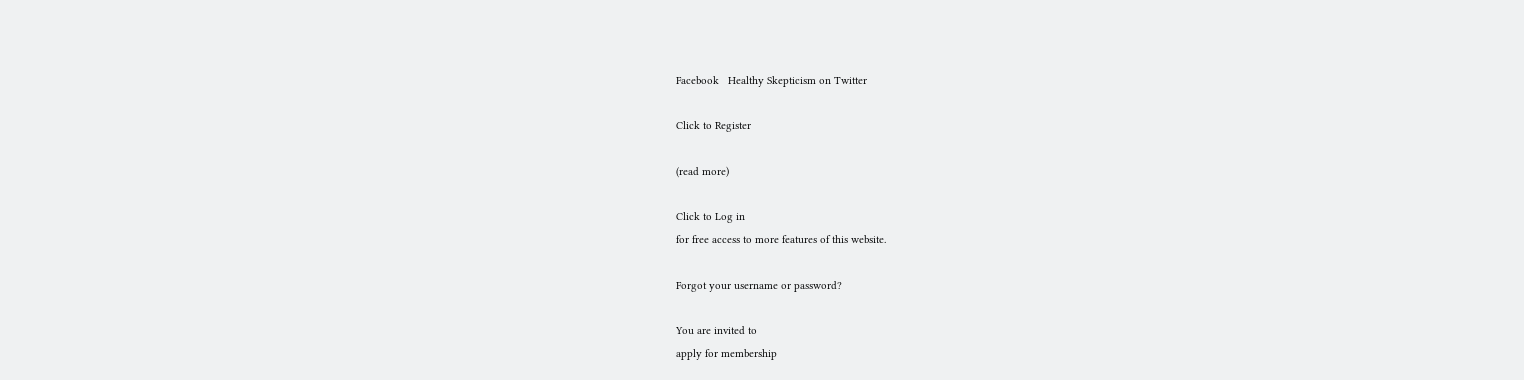Facebook   Healthy Skepticism on Twitter

Click to Register

(read more)

Click to Log in
for free access to more features of this website.

Forgot your username or password?

You are invited to
apply for membership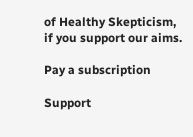of Healthy Skepticism,
if you support our aims.

Pay a subscription

Support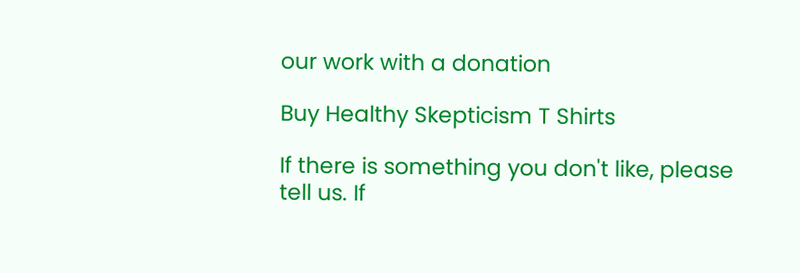our work with a donation

Buy Healthy Skepticism T Shirts

If there is something you don't like, please tell us. If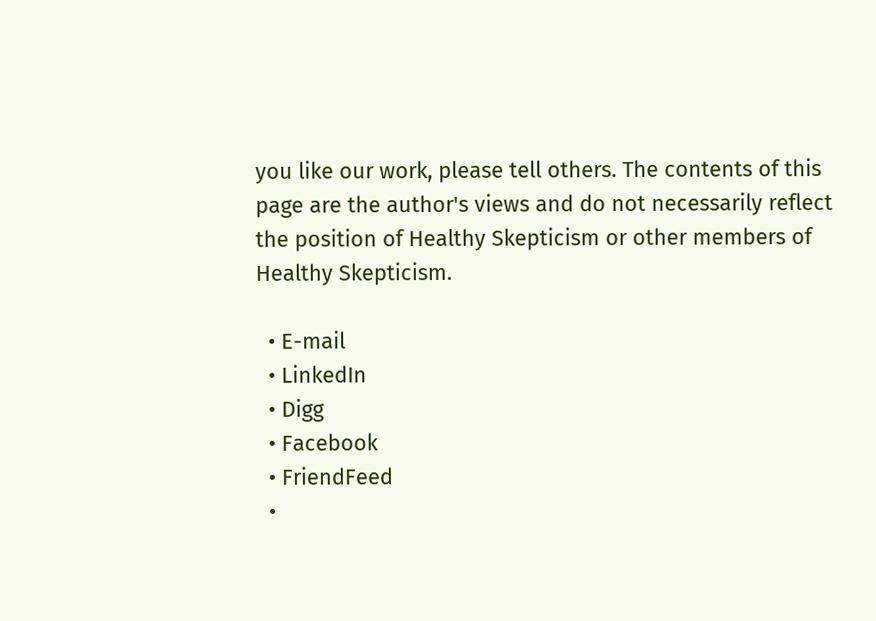you like our work, please tell others. The contents of this page are the author's views and do not necessarily reflect the position of Healthy Skepticism or other members of Healthy Skepticism.

  • E-mail
  • LinkedIn
  • Digg
  • Facebook
  • FriendFeed
  •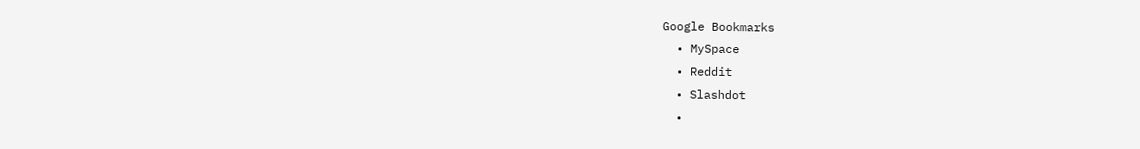Google Bookmarks
  • MySpace
  • Reddit
  • Slashdot
  •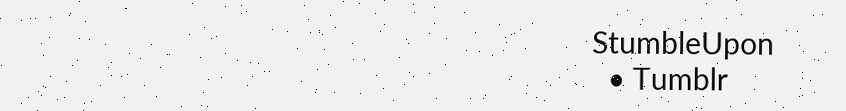StumbleUpon
  • Tumblr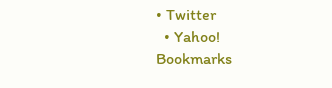• Twitter
  • Yahoo! Bookmarks